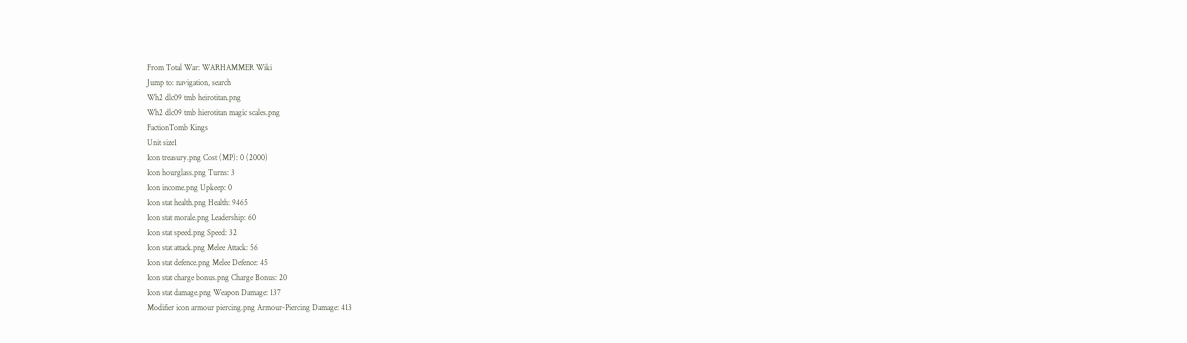From Total War: WARHAMMER Wiki
Jump to: navigation, search
Wh2 dlc09 tmb heirotitan.png
Wh2 dlc09 tmb hierotitan magic scales.png
FactionTomb Kings
Unit size1
Icon treasury.png Cost (MP): 0 (2000)
Icon hourglass.png Turns: 3
Icon income.png Upkeep: 0
Icon stat health.png Health: 9465
Icon stat morale.png Leadership: 60
Icon stat speed.png Speed: 32
Icon stat attack.png Melee Attack: 56
Icon stat defence.png Melee Defence: 45
Icon stat charge bonus.png Charge Bonus: 20
Icon stat damage.png Weapon Damage: 137
Modifier icon armour piercing.png Armour-Piercing Damage: 413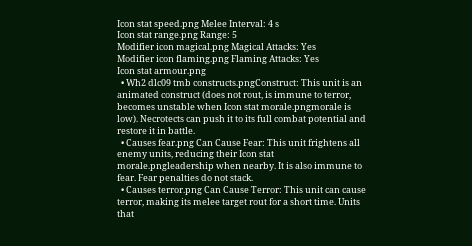Icon stat speed.png Melee Interval: 4 s
Icon stat range.png Range: 5
Modifier icon magical.png Magical Attacks: Yes
Modifier icon flaming.png Flaming Attacks: Yes
Icon stat armour.png
  • Wh2 dlc09 tmb constructs.pngConstruct: This unit is an animated construct (does not rout, is immune to terror, becomes unstable when Icon stat morale.pngmorale is low). Necrotects can push it to its full combat potential and restore it in battle.
  • Causes fear.png Can Cause Fear: This unit frightens all enemy units, reducing their Icon stat morale.pngleadership when nearby. It is also immune to fear. Fear penalties do not stack.
  • Causes terror.png Can Cause Terror: This unit can cause terror, making its melee target rout for a short time. Units that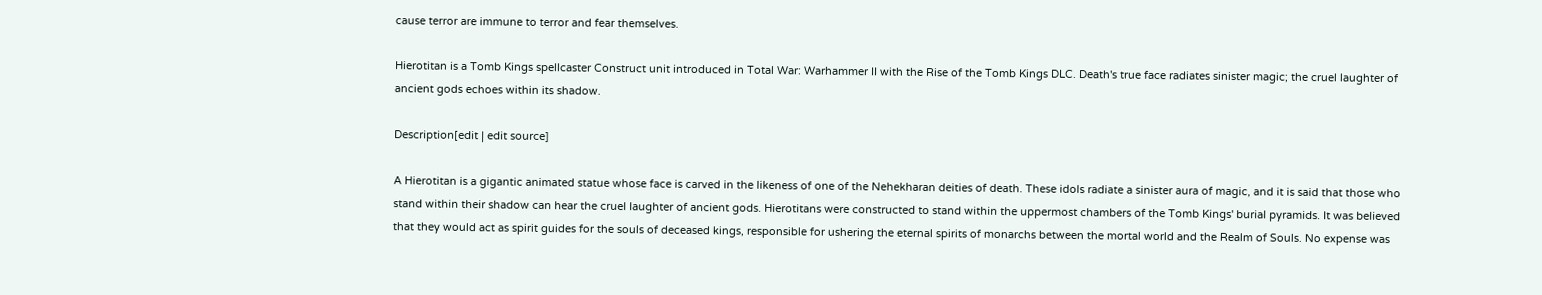cause terror are immune to terror and fear themselves.

Hierotitan is a Tomb Kings spellcaster Construct unit introduced in Total War: Warhammer II with the Rise of the Tomb Kings DLC. Death's true face radiates sinister magic; the cruel laughter of ancient gods echoes within its shadow.

Description[edit | edit source]

A Hierotitan is a gigantic animated statue whose face is carved in the likeness of one of the Nehekharan deities of death. These idols radiate a sinister aura of magic, and it is said that those who stand within their shadow can hear the cruel laughter of ancient gods. Hierotitans were constructed to stand within the uppermost chambers of the Tomb Kings' burial pyramids. It was believed that they would act as spirit guides for the souls of deceased kings, responsible for ushering the eternal spirits of monarchs between the mortal world and the Realm of Souls. No expense was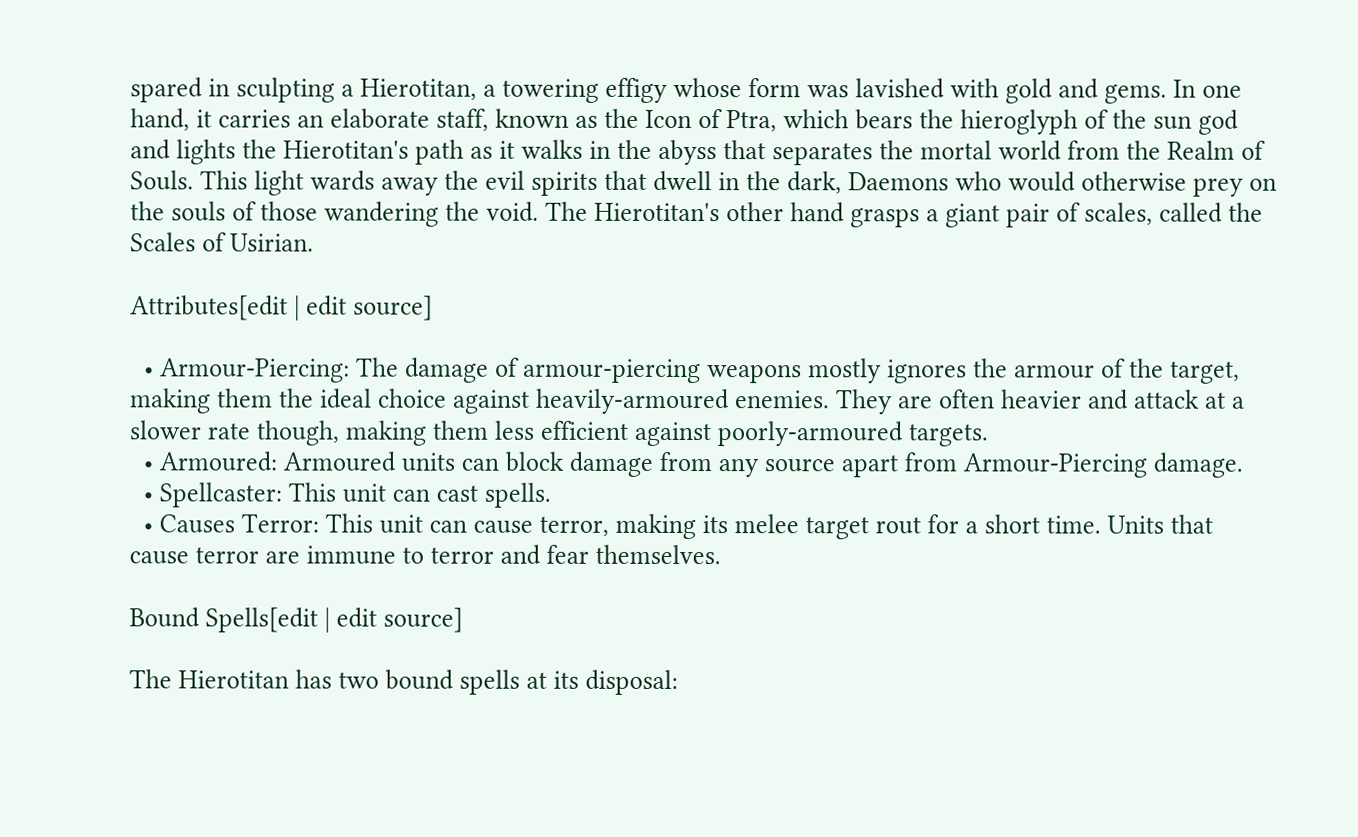spared in sculpting a Hierotitan, a towering effigy whose form was lavished with gold and gems. In one hand, it carries an elaborate staff, known as the Icon of Ptra, which bears the hieroglyph of the sun god and lights the Hierotitan's path as it walks in the abyss that separates the mortal world from the Realm of Souls. This light wards away the evil spirits that dwell in the dark, Daemons who would otherwise prey on the souls of those wandering the void. The Hierotitan's other hand grasps a giant pair of scales, called the Scales of Usirian.

Attributes[edit | edit source]

  • Armour-Piercing: The damage of armour-piercing weapons mostly ignores the armour of the target, making them the ideal choice against heavily-armoured enemies. They are often heavier and attack at a slower rate though, making them less efficient against poorly-armoured targets.
  • Armoured: Armoured units can block damage from any source apart from Armour-Piercing damage.
  • Spellcaster: This unit can cast spells.
  • Causes Terror: This unit can cause terror, making its melee target rout for a short time. Units that cause terror are immune to terror and fear themselves.

Bound Spells[edit | edit source]

The Hierotitan has two bound spells at its disposal: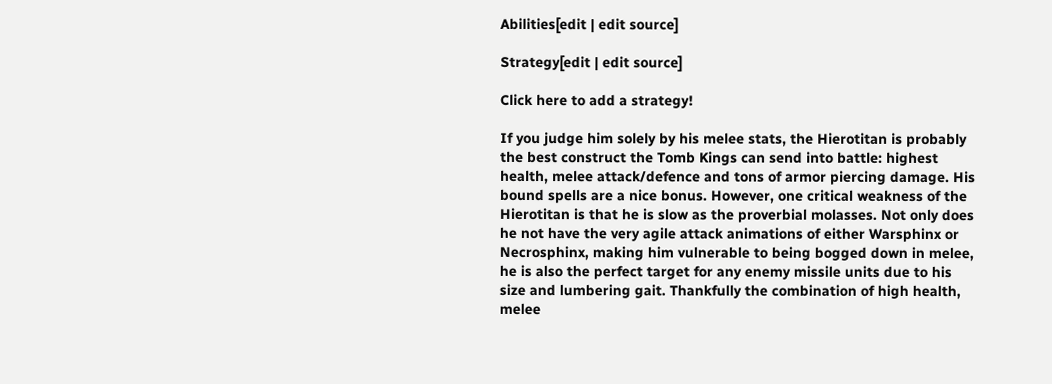Abilities[edit | edit source]

Strategy[edit | edit source]

Click here to add a strategy!

If you judge him solely by his melee stats, the Hierotitan is probably the best construct the Tomb Kings can send into battle: highest health, melee attack/defence and tons of armor piercing damage. His bound spells are a nice bonus. However, one critical weakness of the Hierotitan is that he is slow as the proverbial molasses. Not only does he not have the very agile attack animations of either Warsphinx or Necrosphinx, making him vulnerable to being bogged down in melee, he is also the perfect target for any enemy missile units due to his size and lumbering gait. Thankfully the combination of high health, melee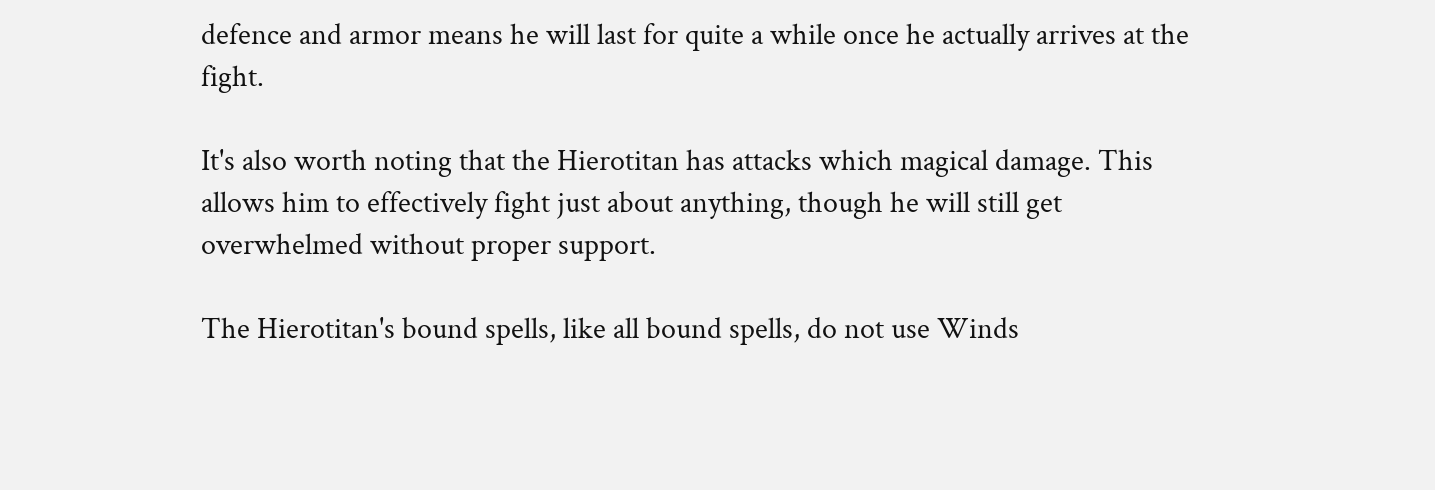defence and armor means he will last for quite a while once he actually arrives at the fight.

It's also worth noting that the Hierotitan has attacks which magical damage. This allows him to effectively fight just about anything, though he will still get overwhelmed without proper support.

The Hierotitan's bound spells, like all bound spells, do not use Winds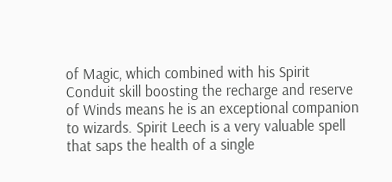of Magic, which combined with his Spirit Conduit skill boosting the recharge and reserve of Winds means he is an exceptional companion to wizards. Spirit Leech is a very valuable spell that saps the health of a single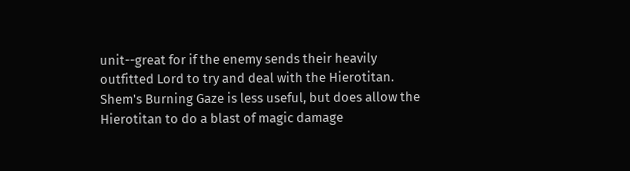unit--great for if the enemy sends their heavily outfitted Lord to try and deal with the Hierotitan. Shem's Burning Gaze is less useful, but does allow the Hierotitan to do a blast of magic damage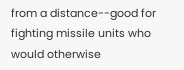from a distance--good for fighting missile units who would otherwise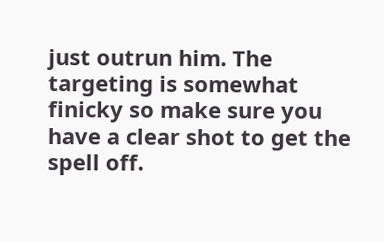just outrun him. The targeting is somewhat finicky so make sure you have a clear shot to get the spell off.